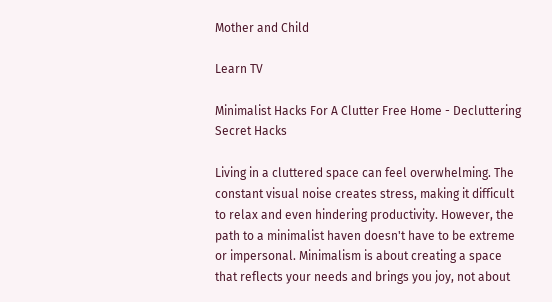Mother and Child

Learn TV

Minimalist Hacks For A Clutter Free Home - Decluttering Secret Hacks

Living in a cluttered space can feel overwhelming. The constant visual noise creates stress, making it difficult to relax and even hindering productivity. However, the path to a minimalist haven doesn't have to be extreme or impersonal. Minimalism is about creating a space that reflects your needs and brings you joy, not about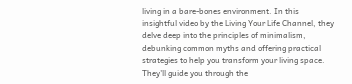living in a bare-bones environment. In this insightful video by the Living Your Life Channel, they delve deep into the principles of minimalism, debunking common myths and offering practical strategies to help you transform your living space. They'll guide you through the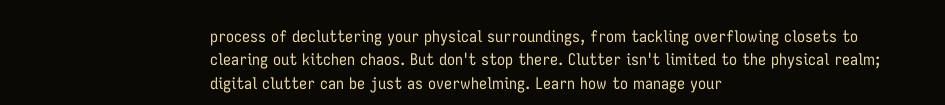process of decluttering your physical surroundings, from tackling overflowing closets to clearing out kitchen chaos. But don't stop there. Clutter isn't limited to the physical realm; digital clutter can be just as overwhelming. Learn how to manage your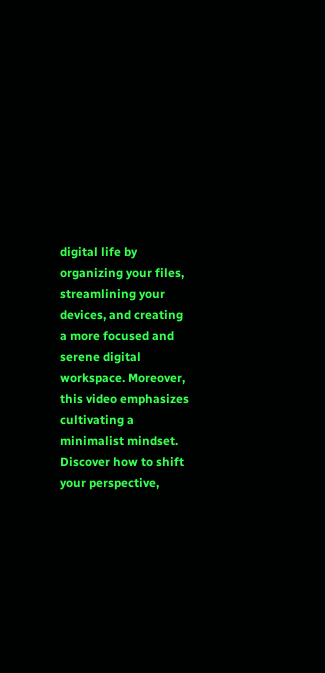digital life by organizing your files, streamlining your devices, and creating a more focused and serene digital workspace. Moreover, this video emphasizes cultivating a minimalist mindset. Discover how to shift your perspective,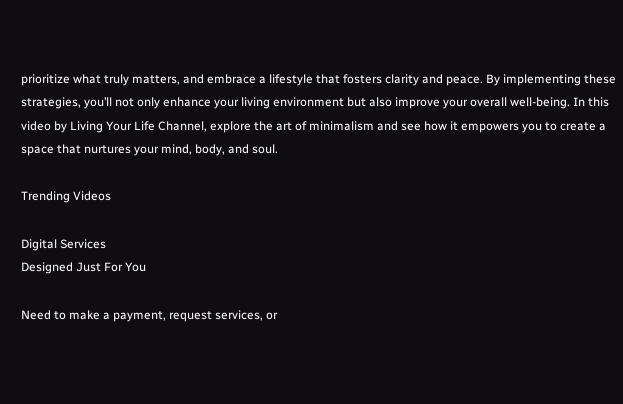prioritize what truly matters, and embrace a lifestyle that fosters clarity and peace. By implementing these strategies, you’ll not only enhance your living environment but also improve your overall well-being. In this video by Living Your Life Channel, explore the art of minimalism and see how it empowers you to create a space that nurtures your mind, body, and soul.

Trending Videos

Digital Services
Designed Just For You

Need to make a payment, request services, or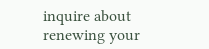inquire about renewing your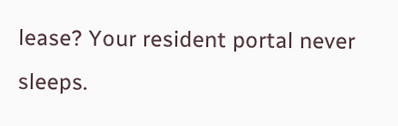lease? Your resident portal never sleeps.